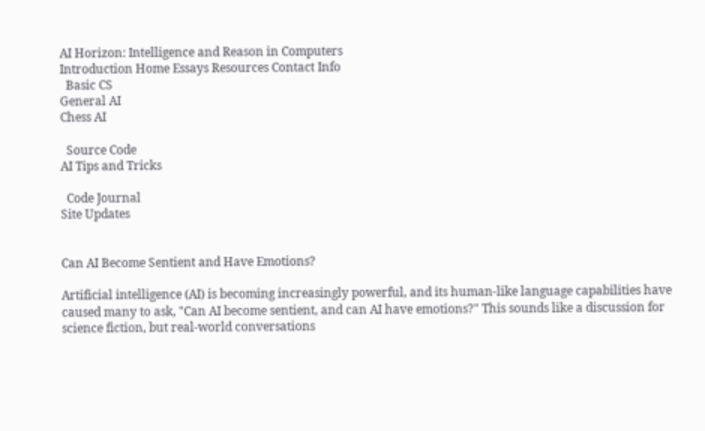AI Horizon: Intelligence and Reason in Computers
Introduction Home Essays Resources Contact Info
  Basic CS
General AI
Chess AI

  Source Code
AI Tips and Tricks

  Code Journal
Site Updates


Can AI Become Sentient and Have Emotions?

Artificial intelligence (AI) is becoming increasingly powerful, and its human-like language capabilities have caused many to ask, "Can AI become sentient, and can AI have emotions?" This sounds like a discussion for science fiction, but real-world conversations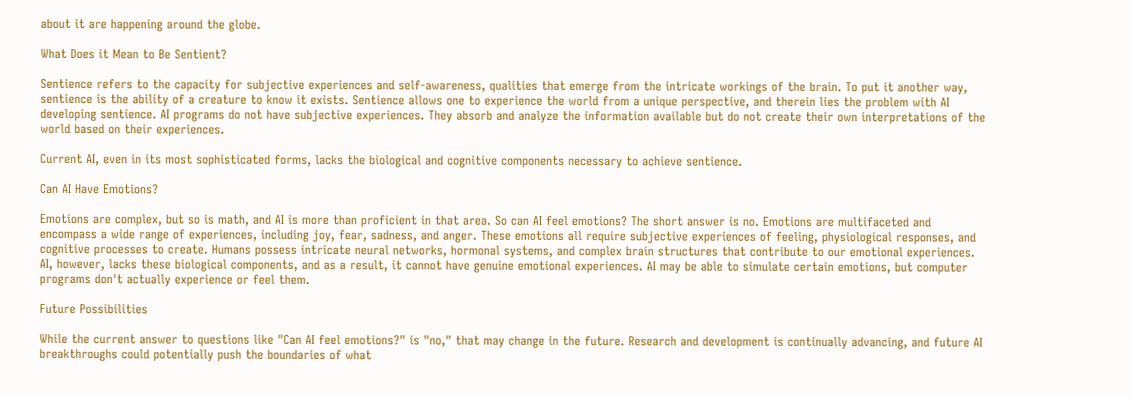about it are happening around the globe.

What Does it Mean to Be Sentient?

Sentience refers to the capacity for subjective experiences and self-awareness, qualities that emerge from the intricate workings of the brain. To put it another way, sentience is the ability of a creature to know it exists. Sentience allows one to experience the world from a unique perspective, and therein lies the problem with AI developing sentience. AI programs do not have subjective experiences. They absorb and analyze the information available but do not create their own interpretations of the world based on their experiences.

Current AI, even in its most sophisticated forms, lacks the biological and cognitive components necessary to achieve sentience.

Can AI Have Emotions?

Emotions are complex, but so is math, and AI is more than proficient in that area. So can AI feel emotions? The short answer is no. Emotions are multifaceted and encompass a wide range of experiences, including joy, fear, sadness, and anger. These emotions all require subjective experiences of feeling, physiological responses, and cognitive processes to create. Humans possess intricate neural networks, hormonal systems, and complex brain structures that contribute to our emotional experiences. AI, however, lacks these biological components, and as a result, it cannot have genuine emotional experiences. AI may be able to simulate certain emotions, but computer programs don't actually experience or feel them.

Future Possibilities

While the current answer to questions like "Can AI feel emotions?" is "no," that may change in the future. Research and development is continually advancing, and future AI breakthroughs could potentially push the boundaries of what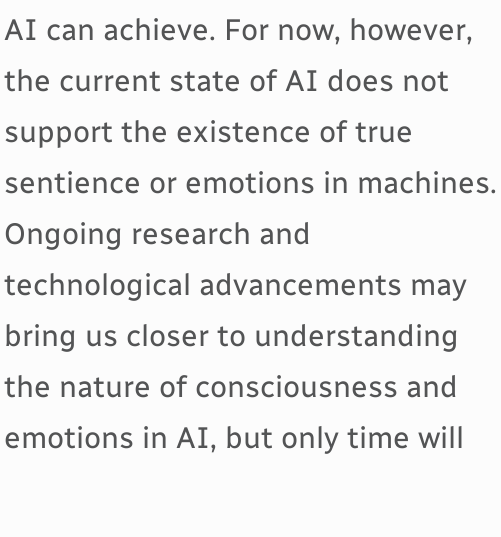AI can achieve. For now, however, the current state of AI does not support the existence of true sentience or emotions in machines. Ongoing research and technological advancements may bring us closer to understanding the nature of consciousness and emotions in AI, but only time will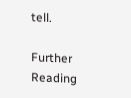tell.

Further Reading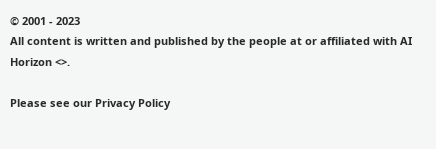© 2001 - 2023
All content is written and published by the people at or affiliated with AI Horizon <>.

Please see our Privacy Policy